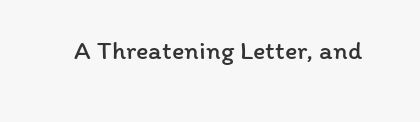A Threatening Letter, and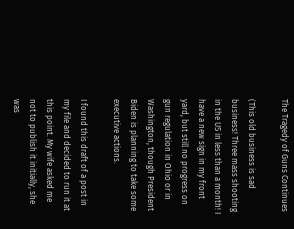The Tragedy of Guns Continues

(This old business is sad business! Three mass shooting in the US in less than a month! I have a new sign in my front yard, but still no progress on gun regulation in Ohio or in Washington, though President Biden is planning to take some executive actions.

I found this draft of a post in my file and decided to run it at this point. My wife asked me not to publish it initially, she was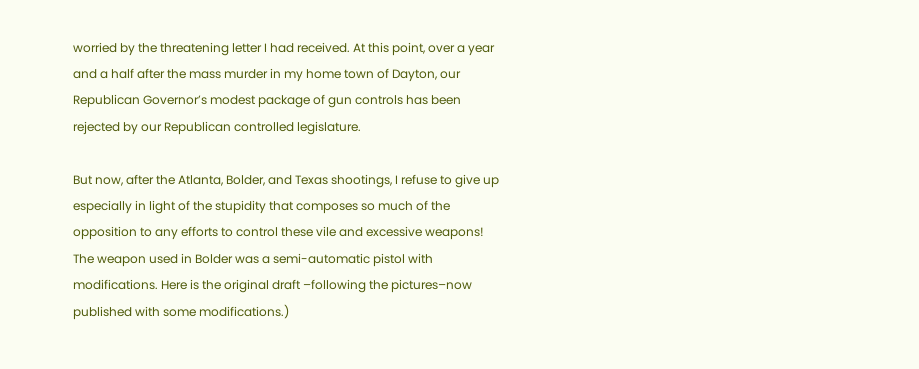worried by the threatening letter I had received. At this point, over a year and a half after the mass murder in my home town of Dayton, our Republican Governor’s modest package of gun controls has been rejected by our Republican controlled legislature.

But now, after the Atlanta, Bolder, and Texas shootings, I refuse to give up especially in light of the stupidity that composes so much of the opposition to any efforts to control these vile and excessive weapons! The weapon used in Bolder was a semi-automatic pistol with modifications. Here is the original draft –following the pictures–now published with some modifications.)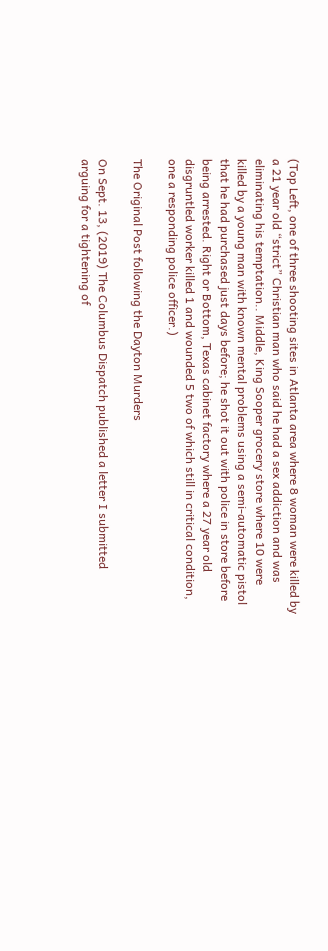(Top Left, one of three shooting sites in Atlanta area where 8 woman were killed by a 21 year old “strict” Christian man who said he had a sex addiction and was eliminating his temptation.. Middle, King Sooper grocery store where 10 were killed by a young man with known mental problems using a semi-automatic pistol that he had purchased just days before; he shot it out with police in store before being arrested. Right or Bottom, Texas cabinet factory where a 27 year old disgruntled worker killed 1 and wounded 5 two of which still in critical condition, one a responding police officer.)

The Original Post following the Dayton Murders

On Sept. 13, (2019) The Columbus Dispatch published a letter I submitted arguing for a tightening of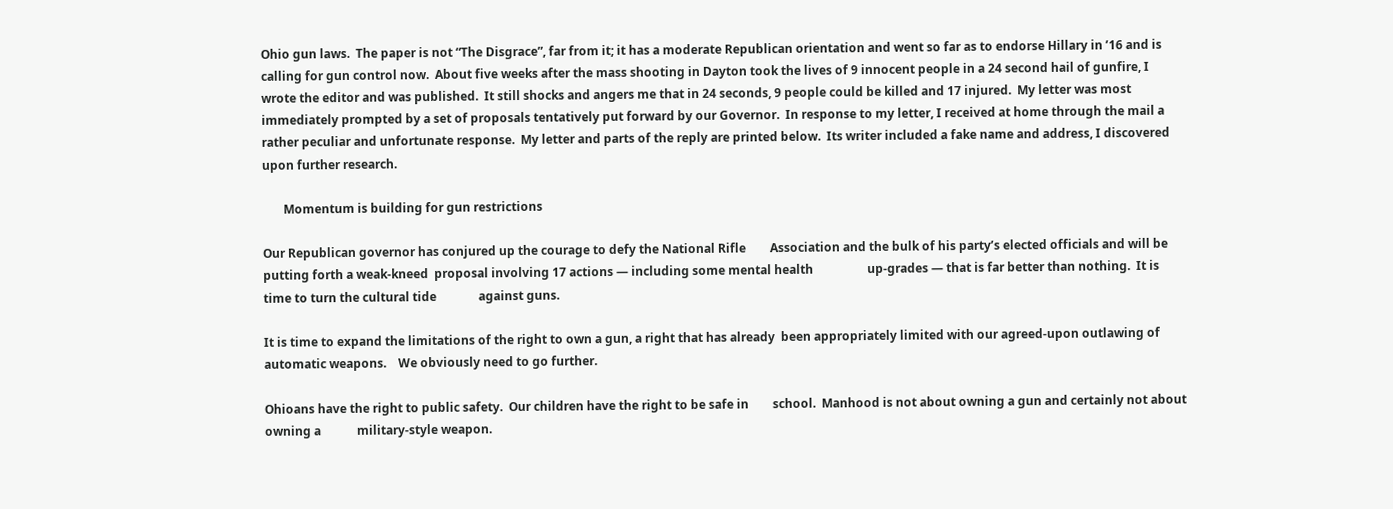Ohio gun laws.  The paper is not “The Disgrace”, far from it; it has a moderate Republican orientation and went so far as to endorse Hillary in ’16 and is calling for gun control now.  About five weeks after the mass shooting in Dayton took the lives of 9 innocent people in a 24 second hail of gunfire, I wrote the editor and was published.  It still shocks and angers me that in 24 seconds, 9 people could be killed and 17 injured.  My letter was most immediately prompted by a set of proposals tentatively put forward by our Governor.  In response to my letter, I received at home through the mail a rather peculiar and unfortunate response.  My letter and parts of the reply are printed below.  Its writer included a fake name and address, I discovered upon further research.

       Momentum is building for gun restrictions

Our Republican governor has conjured up the courage to defy the National Rifle        Association and the bulk of his party’s elected officials and will be putting forth a weak-kneed  proposal involving 17 actions — including some mental health                  up-grades — that is far better than nothing.  It is time to turn the cultural tide              against guns.

It is time to expand the limitations of the right to own a gun, a right that has already  been appropriately limited with our agreed-upon outlawing of automatic weapons.    We obviously need to go further.

Ohioans have the right to public safety.  Our children have the right to be safe in        school.  Manhood is not about owning a gun and certainly not about owning a            military-style weapon.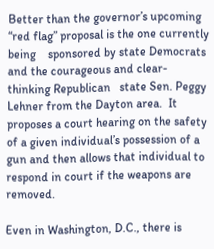Better than the governor’s upcoming “red flag” proposal is the one currently being    sponsored by state Democrats and the courageous and clear-thinking Republican   state Sen. Peggy Lehner from the Dayton area.  It proposes a court hearing on the safety of a given individual’s possession of a gun and then allows that individual to respond in court if the weapons are removed.

Even in Washington, D.C., there is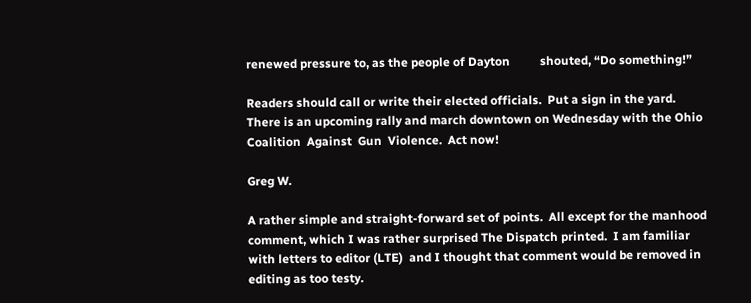renewed pressure to, as the people of Dayton          shouted, “Do something!”

Readers should call or write their elected officials.  Put a sign in the yard.  There is an upcoming rally and march downtown on Wednesday with the Ohio Coalition  Against  Gun  Violence.  Act now!

Greg W.

A rather simple and straight-forward set of points.  All except for the manhood comment, which I was rather surprised The Dispatch printed.  I am familiar with letters to editor (LTE)  and I thought that comment would be removed in editing as too testy.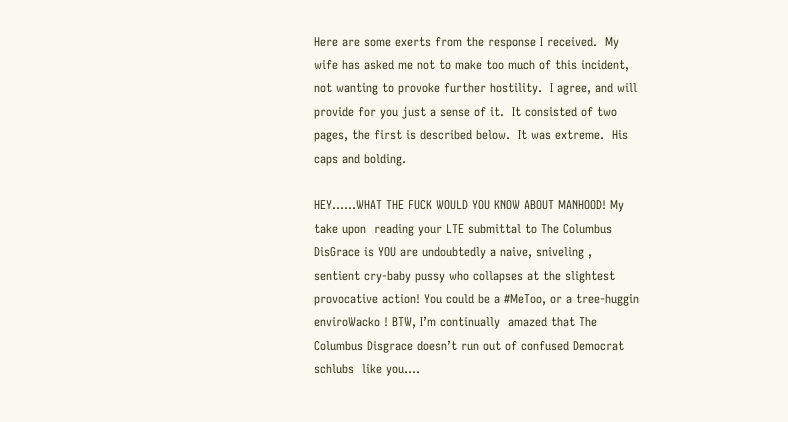Here are some exerts from the response I received.  My wife has asked me not to make too much of this incident, not wanting to provoke further hostility.  I agree, and will provide for you just a sense of it.  It consisted of two pages, the first is described below.  It was extreme.  His caps and bolding.

HEY……WHAT THE FUCK WOULD YOU KNOW ABOUT MANHOOD! My take upon  reading your LTE submittal to The Columbus DisGrace is YOU are undoubtedly a naive, sniveling , sentient cry-baby pussy who collapses at the slightest provocative action! You could be a #MeToo, or a tree-huggin enviroWacko ! BTW, I’m continually  amazed that The Columbus Disgrace doesn’t run out of confused Democrat schlubs  like you….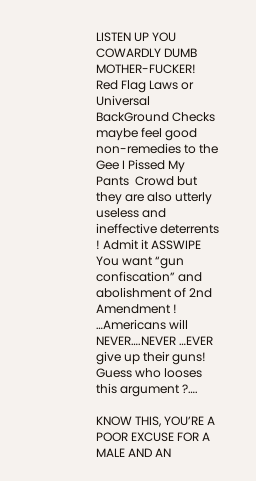LISTEN UP YOU COWARDLY DUMB MOTHER-FUCKER! Red Flag Laws or Universal BackGround Checks maybe feel good non-remedies to the Gee I Pissed My Pants  Crowd but they are also utterly useless and ineffective deterrents ! Admit it ASSWIPE   You want “gun confiscation” and abolishment of 2nd Amendment !  …Americans will NEVER….NEVER …EVER give up their guns! Guess who looses this argument ?….

KNOW THIS, YOU’RE A POOR EXCUSE FOR A MALE AND AN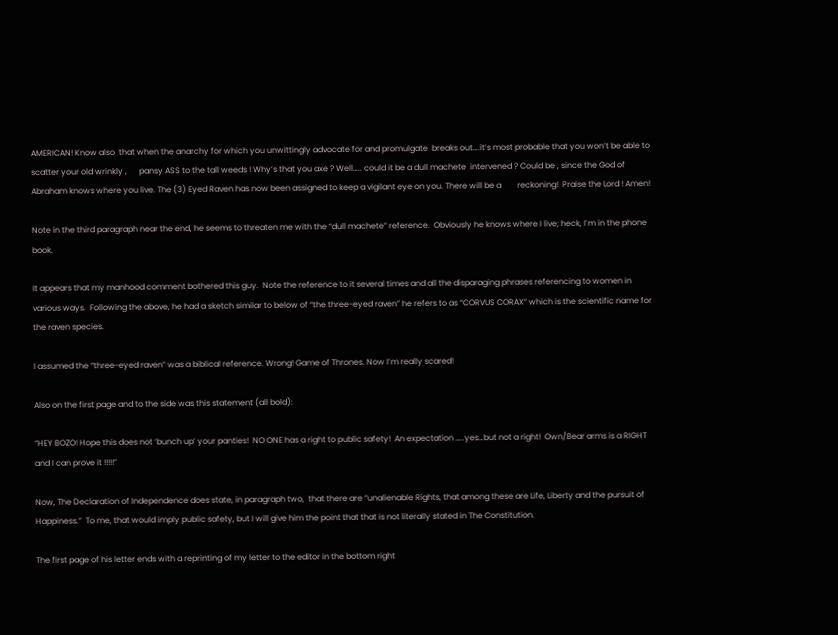AMERICAN! Know also  that when the anarchy for which you unwittingly advocate for and promulgate  breaks out….it’s most probable that you won’t be able to scatter your old wrinkly ,      pansy ASS to the tall weeds ! Why’s that you axe ? Well….. could it be a dull machete  intervened ? Could be , since the God of Abraham knows where you live. The (3) Eyed Raven has now been assigned to keep a vigilant eye on you. There will be a        reckoning!  Praise the Lord ! Amen!

Note in the third paragraph near the end, he seems to threaten me with the “dull machete” reference.  Obviously he knows where I live; heck, I’m in the phone book.

It appears that my manhood comment bothered this guy.  Note the reference to it several times and all the disparaging phrases referencing to women in various ways.  Following the above, he had a sketch similar to below of “the three-eyed raven” he refers to as “CORVUS CORAX” which is the scientific name for the raven species.

I assumed the “three-eyed raven” was a biblical reference. Wrong! Game of Thrones. Now I’m really scared!

Also on the first page and to the side was this statement (all bold):

“HEY BOZO! Hope this does not ‘bunch up’ your panties!  NO ONE has a right to public safety!  An expectation …..yes…but not a right!  Own/Bear arms is a RIGHT and I can prove it !!!!!”

Now, The Declaration of Independence does state, in paragraph two,  that there are “unalienable Rights, that among these are Life, Liberty and the pursuit of Happiness.”  To me, that would imply public safety, but I will give him the point that that is not literally stated in The Constitution.

The first page of his letter ends with a reprinting of my letter to the editor in the bottom right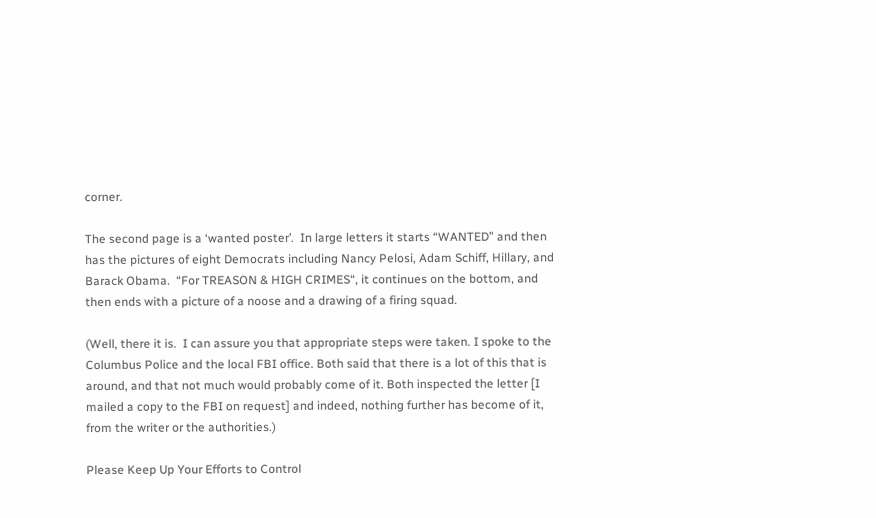corner.

The second page is a ‘wanted poster’.  In large letters it starts “WANTED” and then has the pictures of eight Democrats including Nancy Pelosi, Adam Schiff, Hillary, and Barack Obama.  “For TREASON & HIGH CRIMES“, it continues on the bottom, and then ends with a picture of a noose and a drawing of a firing squad.

(Well, there it is.  I can assure you that appropriate steps were taken. I spoke to the Columbus Police and the local FBI office. Both said that there is a lot of this that is around, and that not much would probably come of it. Both inspected the letter [I mailed a copy to the FBI on request] and indeed, nothing further has become of it, from the writer or the authorities.)

Please Keep Up Your Efforts to Control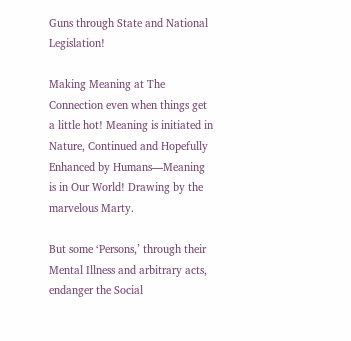Guns through State and National Legislation!

Making Meaning at The Connection even when things get a little hot! Meaning is initiated in Nature, Continued and Hopefully Enhanced by Humans—Meaning is in Our World! Drawing by the marvelous Marty.

But some ‘Persons,’ through their Mental Illness and arbitrary acts, endanger the Social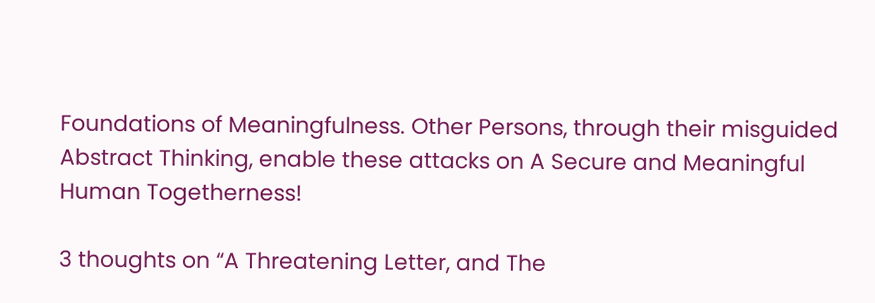Foundations of Meaningfulness. Other Persons, through their misguided Abstract Thinking, enable these attacks on A Secure and Meaningful Human Togetherness!

3 thoughts on “A Threatening Letter, and The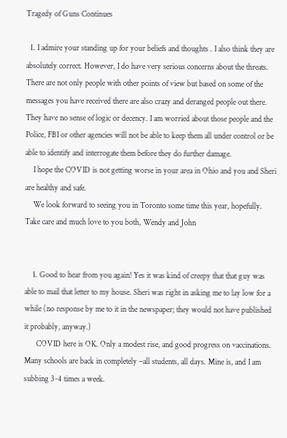Tragedy of Guns Continues

  1. I admire your standing up for your beliefs and thoughts . I also think they are absolutely correct. However, I do have very serious concerns about the threats. There are not only people with other points of view but based on some of the messages you have received there are also crazy and deranged people out there. They have no sense of logic or decency. I am worried about those people and the Police, FBI or other agencies will not be able to keep them all under control or be able to identify and interrogate them before they do further damage.
    I hope the COVID is not getting worse in your area in Ohio and you and Sheri are healthy and safe.
    We look forward to seeing you in Toronto some time this year, hopefully. Take care and much love to you both, Wendy and John


    1. Good to hear from you again! Yes it was kind of creepy that that guy was able to mail that letter to my house. Sheri was right in asking me to lay low for a while (no response by me to it in the newspaper; they would not have published it probably, anyway.)
      COVID here is OK. Only a modest rise, and good progress on vaccinations. Many schools are back in completely –all students, all days. Mine is, and I am subbing 3-4 times a week.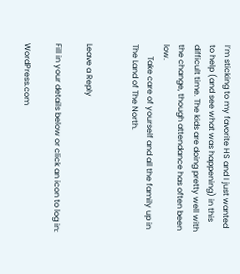I’m sticking to my favorite HS and I just wanted to help (and see what was happening) in this difficult time. The kids are doing pretty well with the change, though attendance has often been low.
      Take care of yourself and all the family up in The Land of The North.


Leave a Reply

Fill in your details below or click an icon to log in:

WordPress.com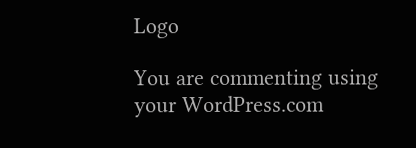Logo

You are commenting using your WordPress.com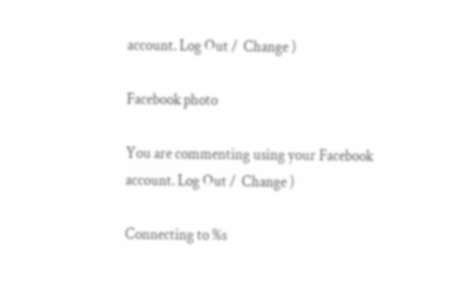account. Log Out /  Change )

Facebook photo

You are commenting using your Facebook account. Log Out /  Change )

Connecting to %s